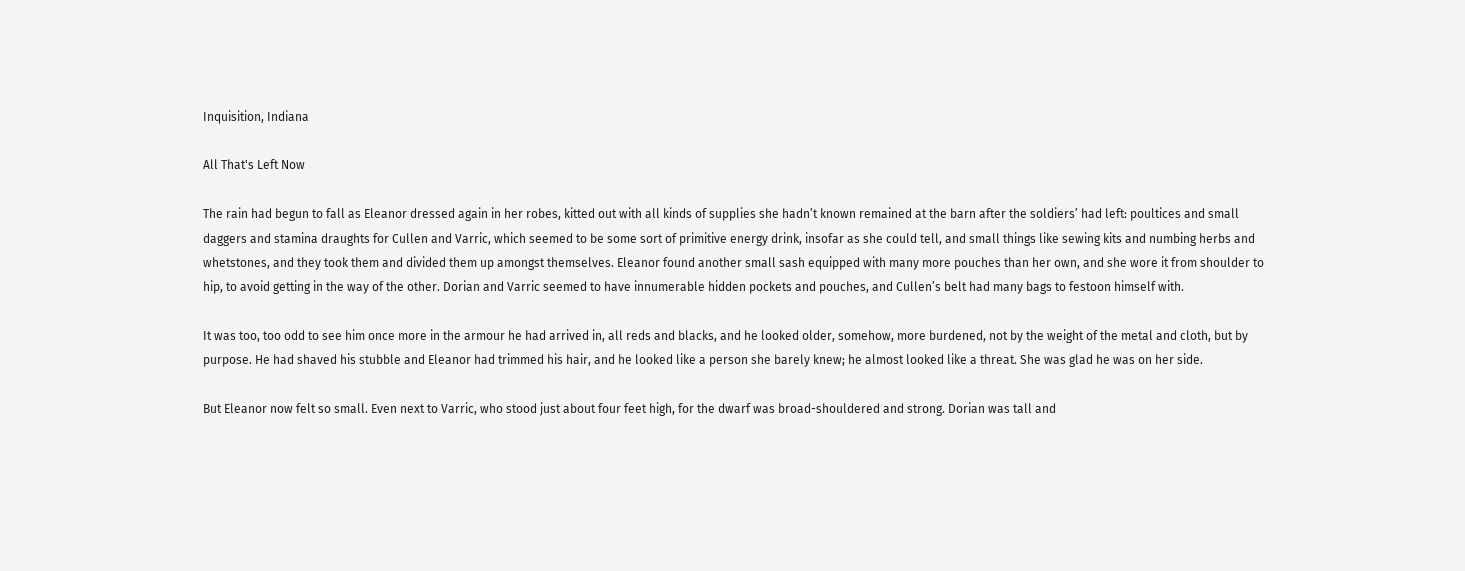Inquisition, Indiana

All That's Left Now

The rain had begun to fall as Eleanor dressed again in her robes, kitted out with all kinds of supplies she hadn’t known remained at the barn after the soldiers’ had left: poultices and small daggers and stamina draughts for Cullen and Varric, which seemed to be some sort of primitive energy drink, insofar as she could tell, and small things like sewing kits and numbing herbs and whetstones, and they took them and divided them up amongst themselves. Eleanor found another small sash equipped with many more pouches than her own, and she wore it from shoulder to hip, to avoid getting in the way of the other. Dorian and Varric seemed to have innumerable hidden pockets and pouches, and Cullen’s belt had many bags to festoon himself with.

It was too, too odd to see him once more in the armour he had arrived in, all reds and blacks, and he looked older, somehow, more burdened, not by the weight of the metal and cloth, but by purpose. He had shaved his stubble and Eleanor had trimmed his hair, and he looked like a person she barely knew; he almost looked like a threat. She was glad he was on her side.

But Eleanor now felt so small. Even next to Varric, who stood just about four feet high, for the dwarf was broad-shouldered and strong. Dorian was tall and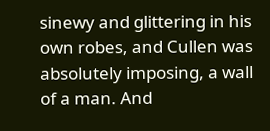sinewy and glittering in his own robes, and Cullen was absolutely imposing, a wall of a man. And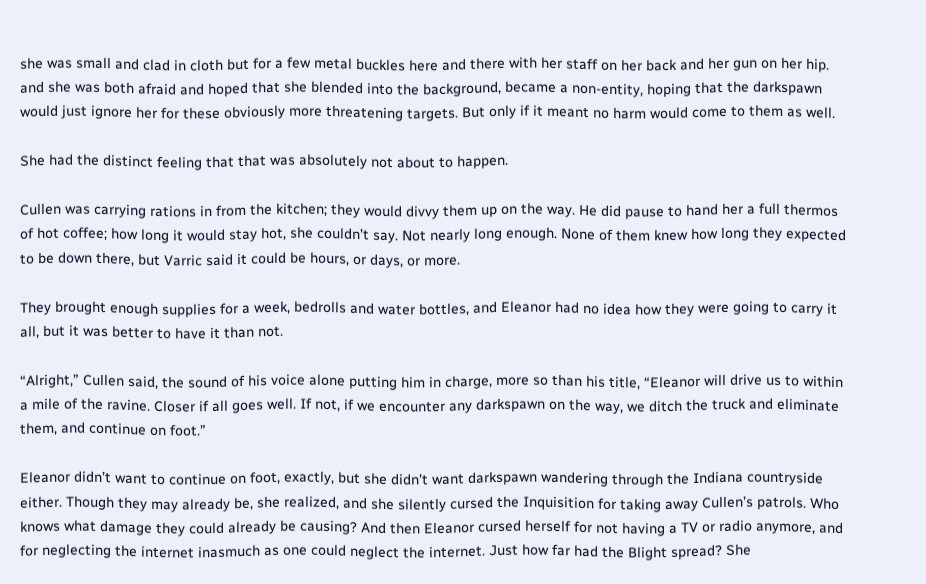she was small and clad in cloth but for a few metal buckles here and there with her staff on her back and her gun on her hip. and she was both afraid and hoped that she blended into the background, became a non-entity, hoping that the darkspawn would just ignore her for these obviously more threatening targets. But only if it meant no harm would come to them as well.

She had the distinct feeling that that was absolutely not about to happen.

Cullen was carrying rations in from the kitchen; they would divvy them up on the way. He did pause to hand her a full thermos of hot coffee; how long it would stay hot, she couldn’t say. Not nearly long enough. None of them knew how long they expected to be down there, but Varric said it could be hours, or days, or more.

They brought enough supplies for a week, bedrolls and water bottles, and Eleanor had no idea how they were going to carry it all, but it was better to have it than not.

“Alright,” Cullen said, the sound of his voice alone putting him in charge, more so than his title, “Eleanor will drive us to within a mile of the ravine. Closer if all goes well. If not, if we encounter any darkspawn on the way, we ditch the truck and eliminate them, and continue on foot.”

Eleanor didn’t want to continue on foot, exactly, but she didn’t want darkspawn wandering through the Indiana countryside either. Though they may already be, she realized, and she silently cursed the Inquisition for taking away Cullen’s patrols. Who knows what damage they could already be causing? And then Eleanor cursed herself for not having a TV or radio anymore, and for neglecting the internet inasmuch as one could neglect the internet. Just how far had the Blight spread? She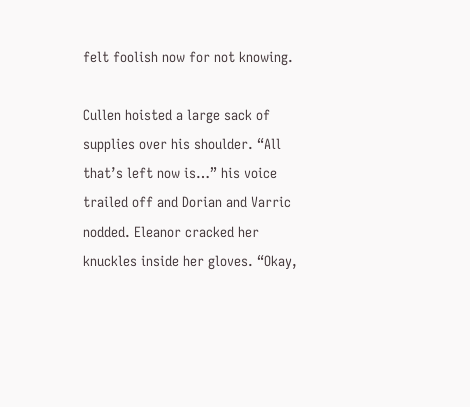felt foolish now for not knowing.

Cullen hoisted a large sack of supplies over his shoulder. “All that’s left now is…” his voice trailed off and Dorian and Varric nodded. Eleanor cracked her knuckles inside her gloves. “Okay,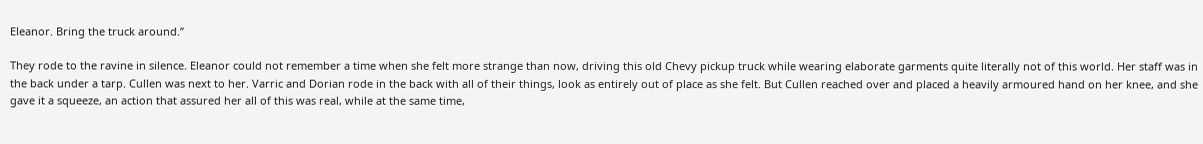Eleanor. Bring the truck around.”

They rode to the ravine in silence. Eleanor could not remember a time when she felt more strange than now, driving this old Chevy pickup truck while wearing elaborate garments quite literally not of this world. Her staff was in the back under a tarp. Cullen was next to her. Varric and Dorian rode in the back with all of their things, look as entirely out of place as she felt. But Cullen reached over and placed a heavily armoured hand on her knee, and she gave it a squeeze, an action that assured her all of this was real, while at the same time,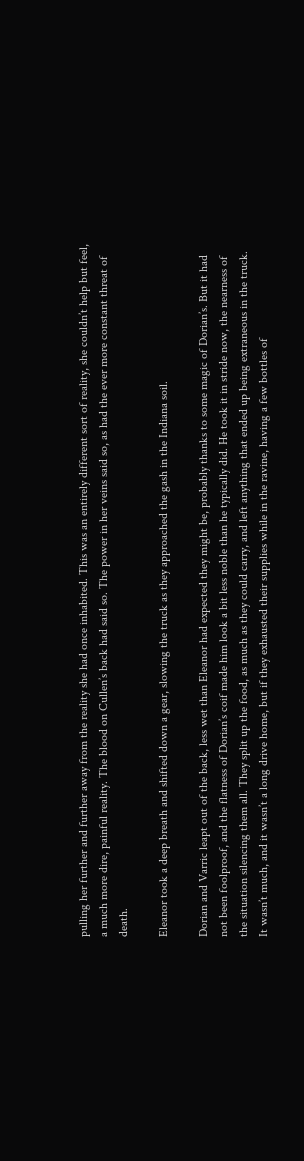pulling her further and further away from the reality she had once inhabited. This was an entirely different sort of reality, she couldn’t help but feel, a much more dire, painful reality. The blood on Cullen’s back had said so. The power in her veins said so, as had the ever more constant threat of death.

Eleanor took a deep breath and shifted down a gear, slowing the truck as they approached the gash in the Indiana soil.

Dorian and Varric leapt out of the back, less wet than Eleanor had expected they might be, probably thanks to some magic of Dorian’s. But it had not been foolproof, and the flatness of Dorian’s coif made him look a bit less noble than he typically did. He took it in stride now, the nearness of the situation silencing them all. They split up the food, as much as they could carry, and left anything that ended up being extraneous in the truck. It wasn’t much, and it wasn’t a long drive home, but if they exhausted their supplies while in the ravine, having a few bottles of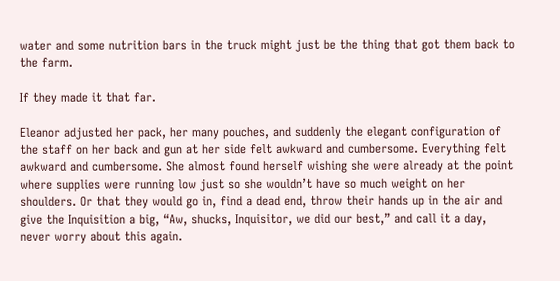water and some nutrition bars in the truck might just be the thing that got them back to the farm.

If they made it that far.

Eleanor adjusted her pack, her many pouches, and suddenly the elegant configuration of the staff on her back and gun at her side felt awkward and cumbersome. Everything felt awkward and cumbersome. She almost found herself wishing she were already at the point where supplies were running low just so she wouldn’t have so much weight on her shoulders. Or that they would go in, find a dead end, throw their hands up in the air and give the Inquisition a big, “Aw, shucks, Inquisitor, we did our best,” and call it a day, never worry about this again.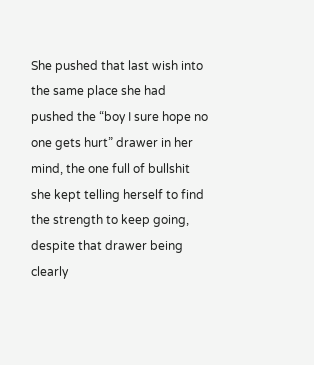She pushed that last wish into the same place she had pushed the “boy I sure hope no one gets hurt” drawer in her mind, the one full of bullshit she kept telling herself to find the strength to keep going, despite that drawer being clearly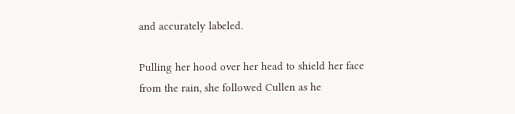and accurately labeled.

Pulling her hood over her head to shield her face from the rain, she followed Cullen as he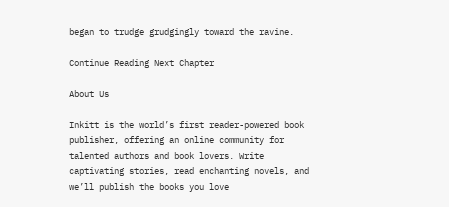began to trudge grudgingly toward the ravine.

Continue Reading Next Chapter

About Us

Inkitt is the world’s first reader-powered book publisher, offering an online community for talented authors and book lovers. Write captivating stories, read enchanting novels, and we’ll publish the books you love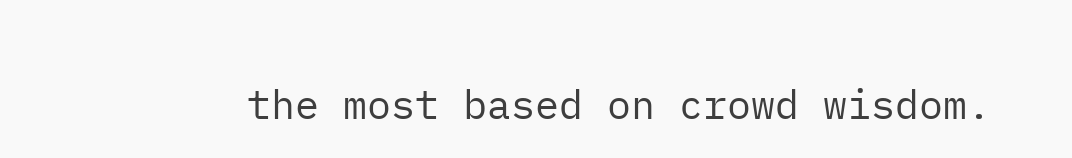the most based on crowd wisdom.